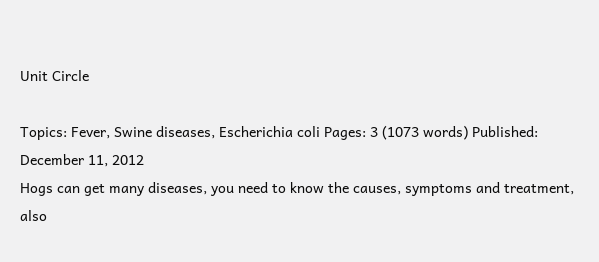Unit Circle

Topics: Fever, Swine diseases, Escherichia coli Pages: 3 (1073 words) Published: December 11, 2012
Hogs can get many diseases, you need to know the causes, symptoms and treatment, also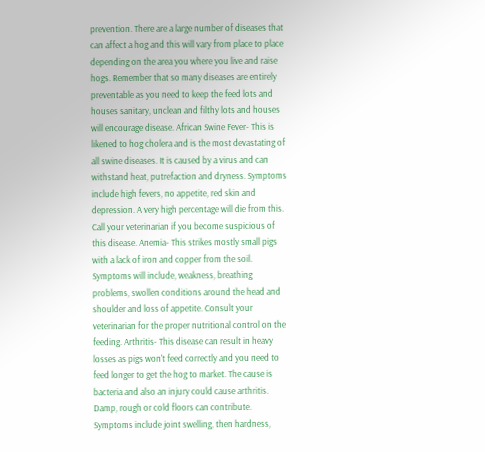prevention. There are a large number of diseases that can affect a hog and this will vary from place to place depending on the area you where you live and raise hogs. Remember that so many diseases are entirely preventable as you need to keep the feed lots and houses sanitary, unclean and filthy lots and houses will encourage disease. African Swine Fever- This is likened to hog cholera and is the most devastating of all swine diseases. It is caused by a virus and can withstand heat, putrefaction and dryness. Symptoms include high fevers, no appetite, red skin and depression. A very high percentage will die from this. Call your veterinarian if you become suspicious of this disease. Anemia- This strikes mostly small pigs with a lack of iron and copper from the soil. Symptoms will include, weakness, breathing problems, swollen conditions around the head and shoulder and loss of appetite. Consult your veterinarian for the proper nutritional control on the feeding. Arthritis- This disease can result in heavy losses as pigs won't feed correctly and you need to feed longer to get the hog to market. The cause is bacteria and also an injury could cause arthritis. Damp, rough or cold floors can contribute. Symptoms include joint swelling, then hardness,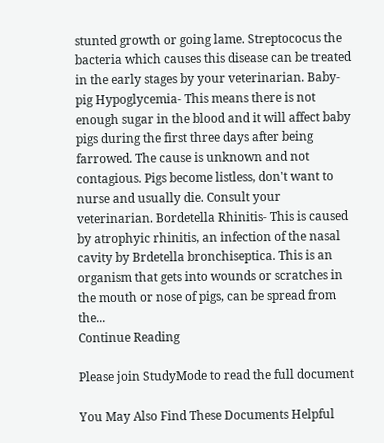stunted growth or going lame. Streptococus the bacteria which causes this disease can be treated in the early stages by your veterinarian. Baby-pig Hypoglycemia- This means there is not enough sugar in the blood and it will affect baby pigs during the first three days after being farrowed. The cause is unknown and not contagious. Pigs become listless, don't want to nurse and usually die. Consult your veterinarian. Bordetella Rhinitis- This is caused by atrophyic rhinitis, an infection of the nasal cavity by Brdetella bronchiseptica. This is an organism that gets into wounds or scratches in the mouth or nose of pigs, can be spread from the...
Continue Reading

Please join StudyMode to read the full document

You May Also Find These Documents Helpful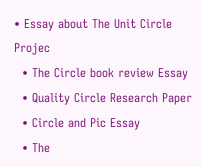• Essay about The Unit Circle Projec
  • The Circle book review Essay
  • Quality Circle Research Paper
  • Circle and Pic Essay
  • The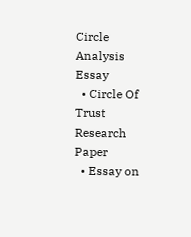Circle Analysis Essay
  • Circle Of Trust Research Paper
  • Essay on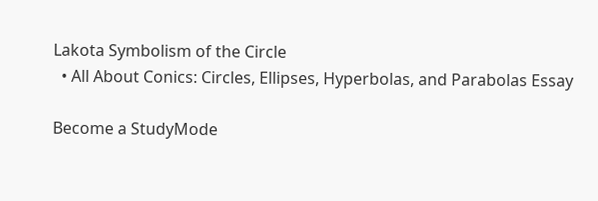Lakota Symbolism of the Circle
  • All About Conics: Circles, Ellipses, Hyperbolas, and Parabolas Essay

Become a StudyMode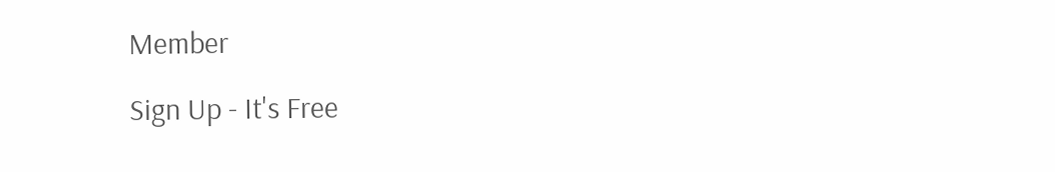Member

Sign Up - It's Free